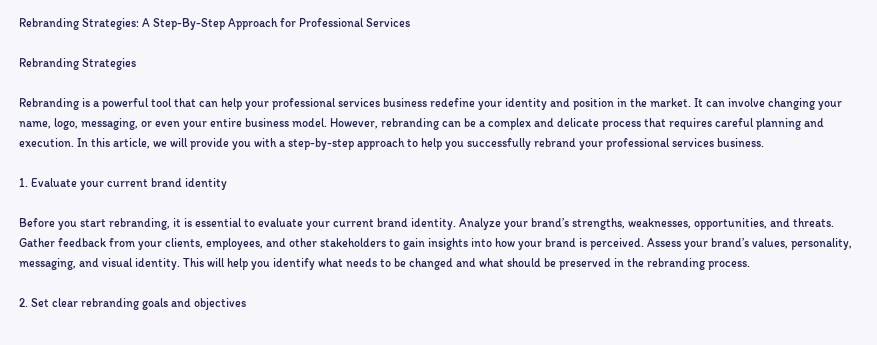Rebranding Strategies: A Step-By-Step Approach for Professional Services

Rebranding Strategies

Rebranding is a powerful tool that can help your professional services business redefine your identity and position in the market. It can involve changing your name, logo, messaging, or even your entire business model. However, rebranding can be a complex and delicate process that requires careful planning and execution. In this article, we will provide you with a step-by-step approach to help you successfully rebrand your professional services business.

1. Evaluate your current brand identity

Before you start rebranding, it is essential to evaluate your current brand identity. Analyze your brand’s strengths, weaknesses, opportunities, and threats. Gather feedback from your clients, employees, and other stakeholders to gain insights into how your brand is perceived. Assess your brand’s values, personality, messaging, and visual identity. This will help you identify what needs to be changed and what should be preserved in the rebranding process.

2. Set clear rebranding goals and objectives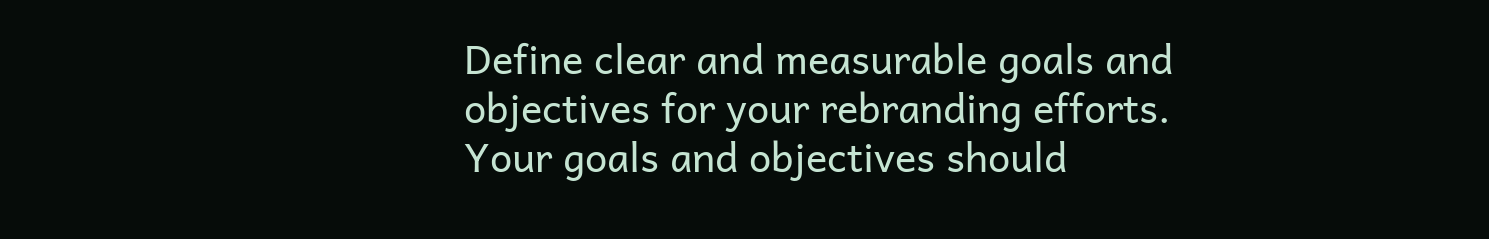Define clear and measurable goals and objectives for your rebranding efforts. Your goals and objectives should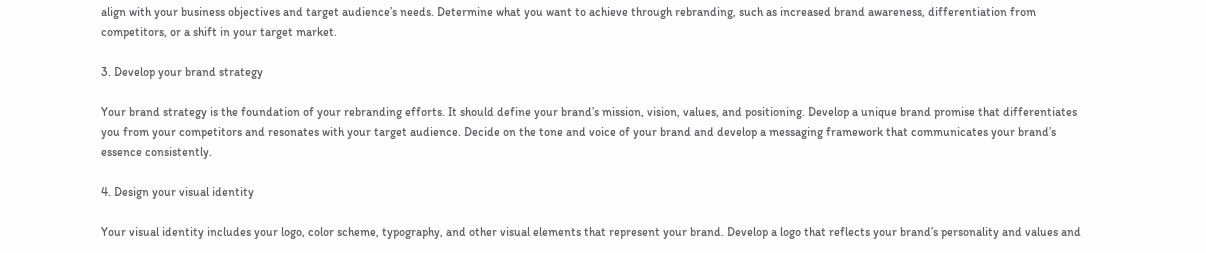align with your business objectives and target audience’s needs. Determine what you want to achieve through rebranding, such as increased brand awareness, differentiation from competitors, or a shift in your target market.

3. Develop your brand strategy

Your brand strategy is the foundation of your rebranding efforts. It should define your brand’s mission, vision, values, and positioning. Develop a unique brand promise that differentiates you from your competitors and resonates with your target audience. Decide on the tone and voice of your brand and develop a messaging framework that communicates your brand’s essence consistently.

4. Design your visual identity

Your visual identity includes your logo, color scheme, typography, and other visual elements that represent your brand. Develop a logo that reflects your brand’s personality and values and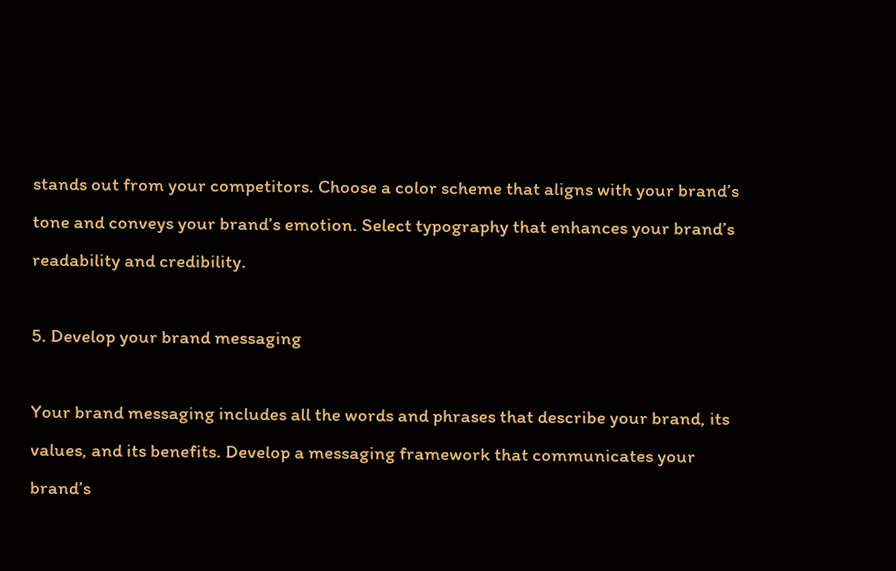stands out from your competitors. Choose a color scheme that aligns with your brand’s tone and conveys your brand’s emotion. Select typography that enhances your brand’s readability and credibility.

5. Develop your brand messaging

Your brand messaging includes all the words and phrases that describe your brand, its values, and its benefits. Develop a messaging framework that communicates your brand’s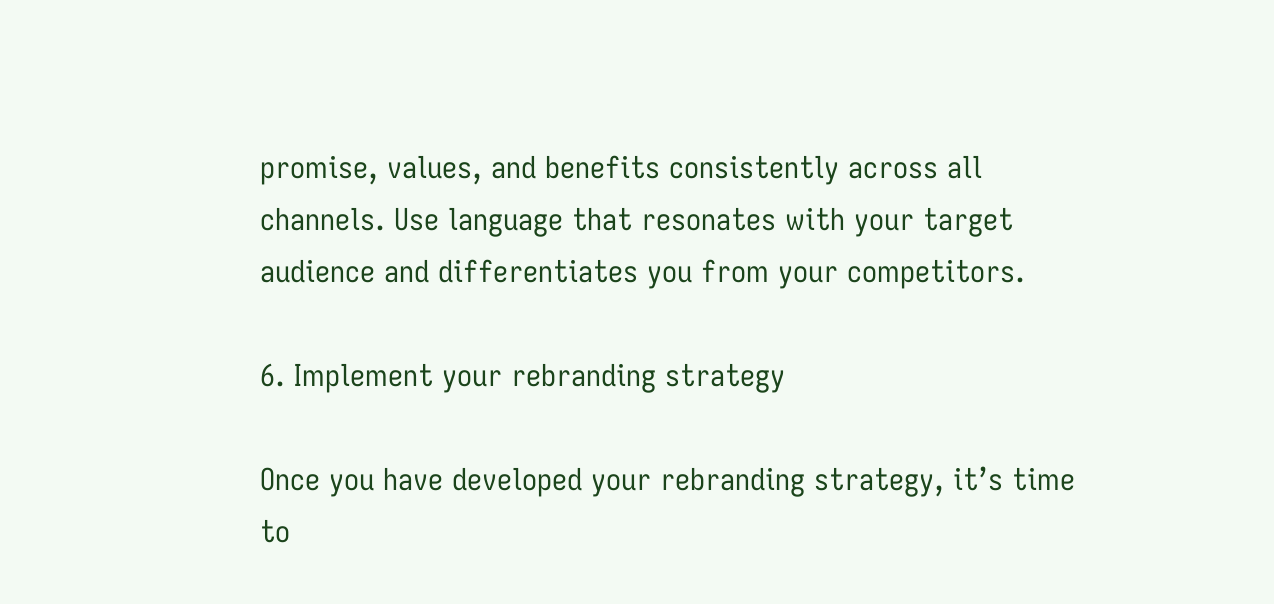promise, values, and benefits consistently across all channels. Use language that resonates with your target audience and differentiates you from your competitors.

6. Implement your rebranding strategy

Once you have developed your rebranding strategy, it’s time to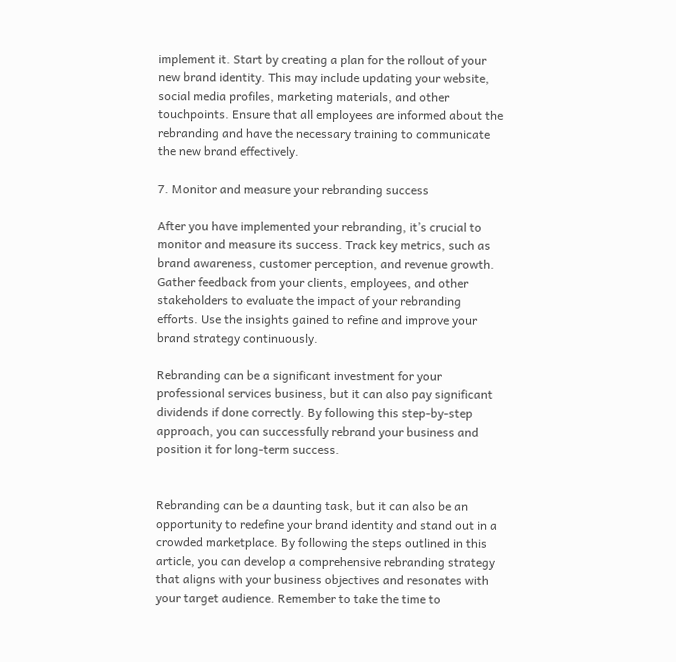implement it. Start by creating a plan for the rollout of your new brand identity. This may include updating your website, social media profiles, marketing materials, and other touchpoints. Ensure that all employees are informed about the rebranding and have the necessary training to communicate the new brand effectively.

7. Monitor and measure your rebranding success

After you have implemented your rebranding, it’s crucial to monitor and measure its success. Track key metrics, such as brand awareness, customer perception, and revenue growth. Gather feedback from your clients, employees, and other stakeholders to evaluate the impact of your rebranding efforts. Use the insights gained to refine and improve your brand strategy continuously.

Rebranding can be a significant investment for your professional services business, but it can also pay significant dividends if done correctly. By following this step-by-step approach, you can successfully rebrand your business and position it for long-term success.


Rebranding can be a daunting task, but it can also be an opportunity to redefine your brand identity and stand out in a crowded marketplace. By following the steps outlined in this article, you can develop a comprehensive rebranding strategy that aligns with your business objectives and resonates with your target audience. Remember to take the time to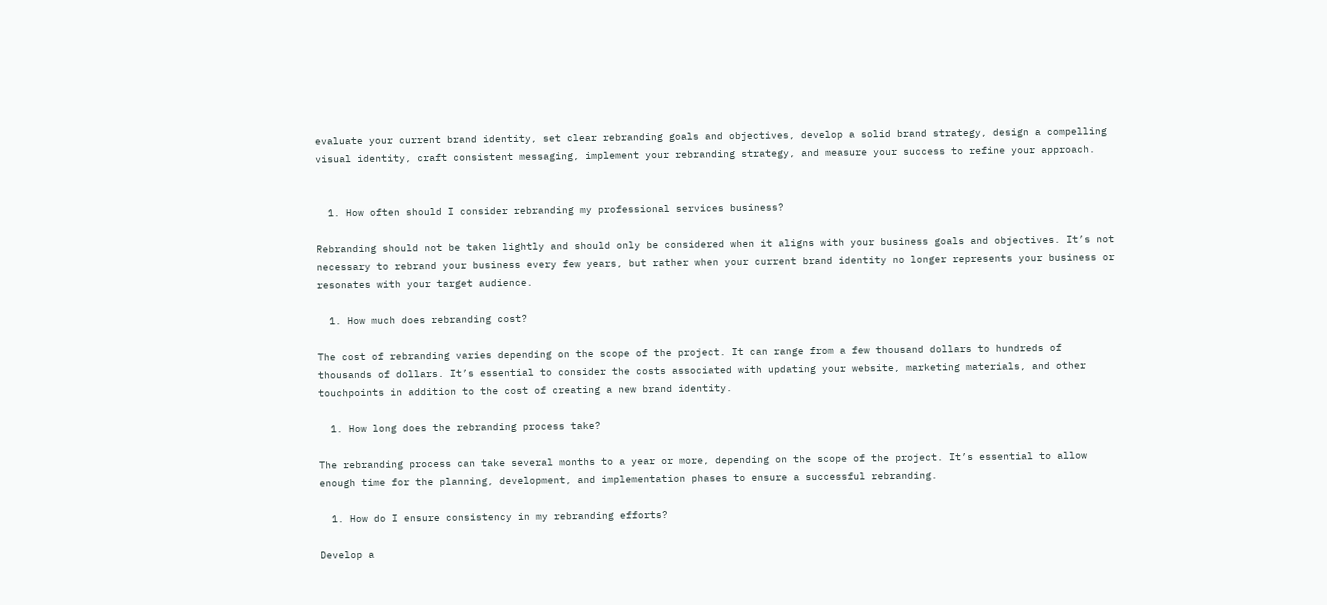evaluate your current brand identity, set clear rebranding goals and objectives, develop a solid brand strategy, design a compelling visual identity, craft consistent messaging, implement your rebranding strategy, and measure your success to refine your approach.


  1. How often should I consider rebranding my professional services business?

Rebranding should not be taken lightly and should only be considered when it aligns with your business goals and objectives. It’s not necessary to rebrand your business every few years, but rather when your current brand identity no longer represents your business or resonates with your target audience.

  1. How much does rebranding cost?

The cost of rebranding varies depending on the scope of the project. It can range from a few thousand dollars to hundreds of thousands of dollars. It’s essential to consider the costs associated with updating your website, marketing materials, and other touchpoints in addition to the cost of creating a new brand identity.

  1. How long does the rebranding process take?

The rebranding process can take several months to a year or more, depending on the scope of the project. It’s essential to allow enough time for the planning, development, and implementation phases to ensure a successful rebranding.

  1. How do I ensure consistency in my rebranding efforts?

Develop a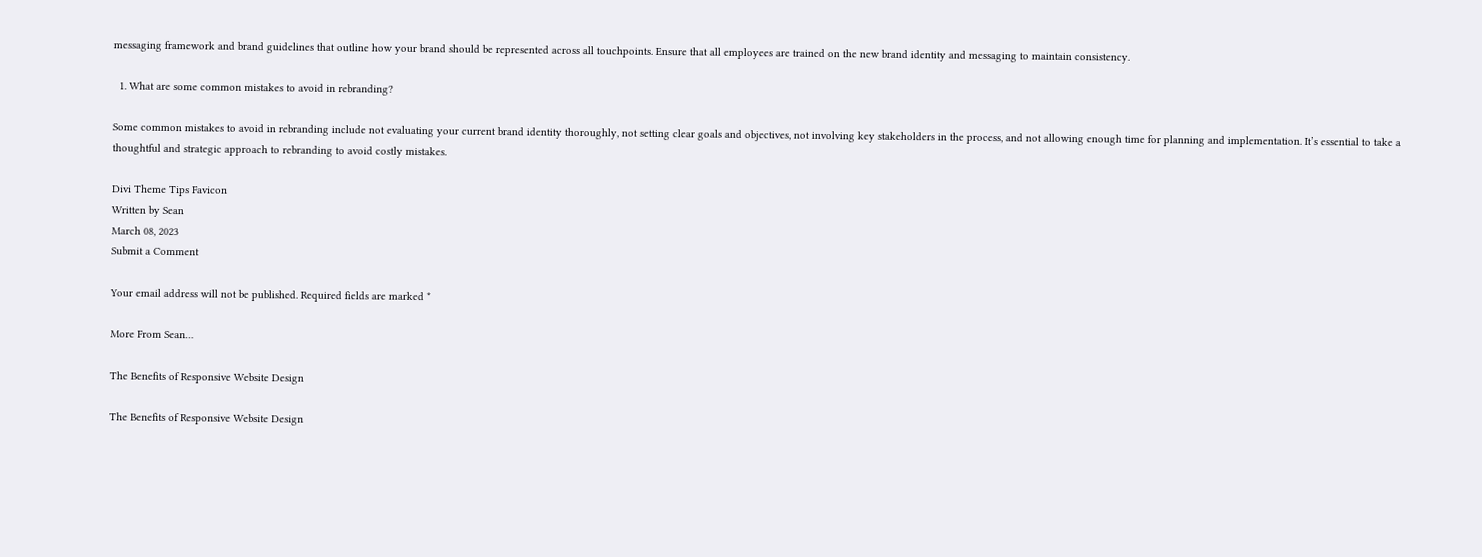messaging framework and brand guidelines that outline how your brand should be represented across all touchpoints. Ensure that all employees are trained on the new brand identity and messaging to maintain consistency.

  1. What are some common mistakes to avoid in rebranding?

Some common mistakes to avoid in rebranding include not evaluating your current brand identity thoroughly, not setting clear goals and objectives, not involving key stakeholders in the process, and not allowing enough time for planning and implementation. It’s essential to take a thoughtful and strategic approach to rebranding to avoid costly mistakes.

Divi Theme Tips Favicon
Written by Sean
March 08, 2023
Submit a Comment

Your email address will not be published. Required fields are marked *

More From Sean…

The Benefits of Responsive Website Design

The Benefits of Responsive Website Design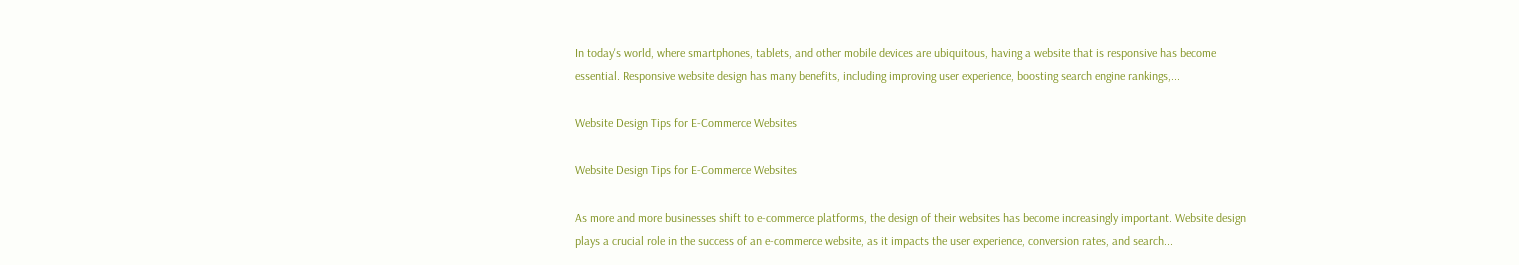In today's world, where smartphones, tablets, and other mobile devices are ubiquitous, having a website that is responsive has become essential. Responsive website design has many benefits, including improving user experience, boosting search engine rankings,...

Website Design Tips for E-Commerce Websites

Website Design Tips for E-Commerce Websites

As more and more businesses shift to e-commerce platforms, the design of their websites has become increasingly important. Website design plays a crucial role in the success of an e-commerce website, as it impacts the user experience, conversion rates, and search...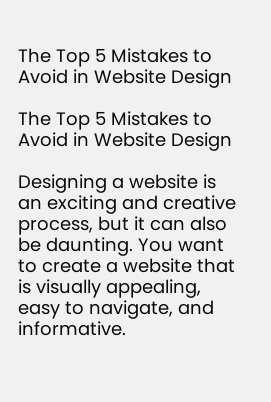The Top 5 Mistakes to Avoid in Website Design

The Top 5 Mistakes to Avoid in Website Design

Designing a website is an exciting and creative process, but it can also be daunting. You want to create a website that is visually appealing, easy to navigate, and informative.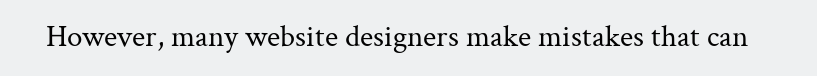However, many website designers make mistakes that can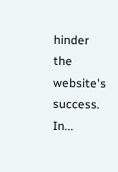hinder the website's success. In...